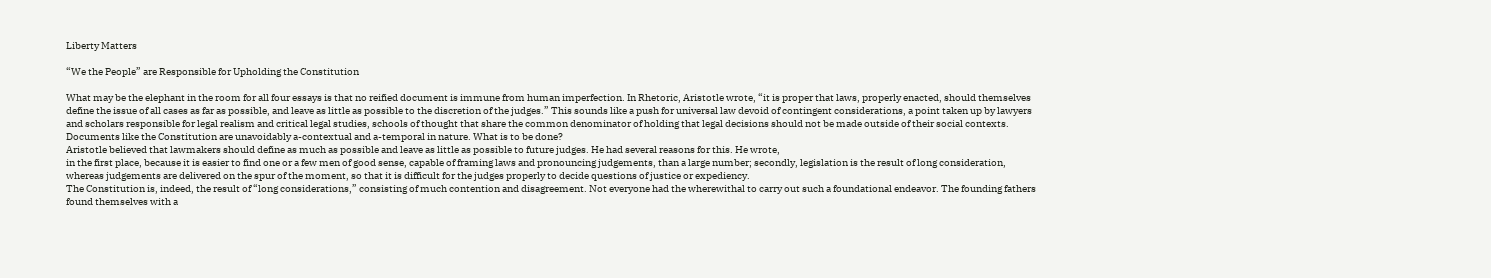Liberty Matters

“We the People” are Responsible for Upholding the Constitution

What may be the elephant in the room for all four essays is that no reified document is immune from human imperfection. In Rhetoric, Aristotle wrote, “it is proper that laws, properly enacted, should themselves define the issue of all cases as far as possible, and leave as little as possible to the discretion of the judges.” This sounds like a push for universal law devoid of contingent considerations, a point taken up by lawyers and scholars responsible for legal realism and critical legal studies, schools of thought that share the common denominator of holding that legal decisions should not be made outside of their social contexts. Documents like the Constitution are unavoidably a-contextual and a-temporal in nature. What is to be done?
Aristotle believed that lawmakers should define as much as possible and leave as little as possible to future judges. He had several reasons for this. He wrote,
in the first place, because it is easier to find one or a few men of good sense, capable of framing laws and pronouncing judgements, than a large number; secondly, legislation is the result of long consideration, whereas judgements are delivered on the spur of the moment, so that it is difficult for the judges properly to decide questions of justice or expediency.
The Constitution is, indeed, the result of “long considerations,” consisting of much contention and disagreement. Not everyone had the wherewithal to carry out such a foundational endeavor. The founding fathers found themselves with a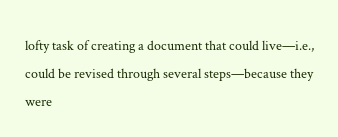lofty task of creating a document that could live—i.e., could be revised through several steps—because they were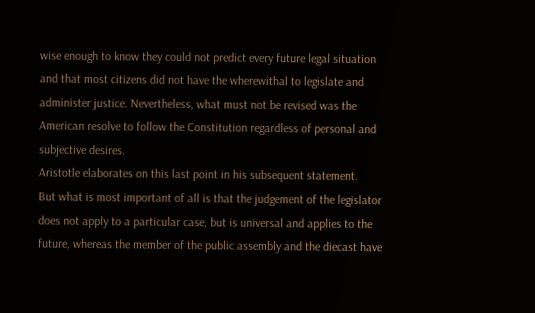wise enough to know they could not predict every future legal situation and that most citizens did not have the wherewithal to legislate and administer justice. Nevertheless, what must not be revised was the American resolve to follow the Constitution regardless of personal and subjective desires.
Aristotle elaborates on this last point in his subsequent statement.
But what is most important of all is that the judgement of the legislator does not apply to a particular case, but is universal and applies to the future, whereas the member of the public assembly and the diecast have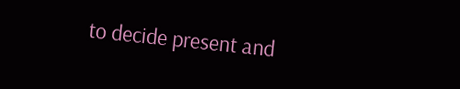to decide present and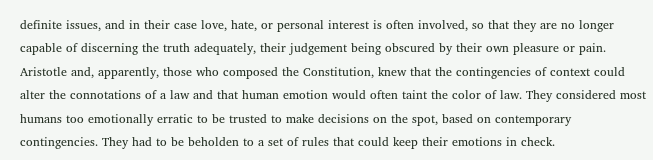definite issues, and in their case love, hate, or personal interest is often involved, so that they are no longer capable of discerning the truth adequately, their judgement being obscured by their own pleasure or pain.
Aristotle and, apparently, those who composed the Constitution, knew that the contingencies of context could alter the connotations of a law and that human emotion would often taint the color of law. They considered most humans too emotionally erratic to be trusted to make decisions on the spot, based on contemporary contingencies. They had to be beholden to a set of rules that could keep their emotions in check.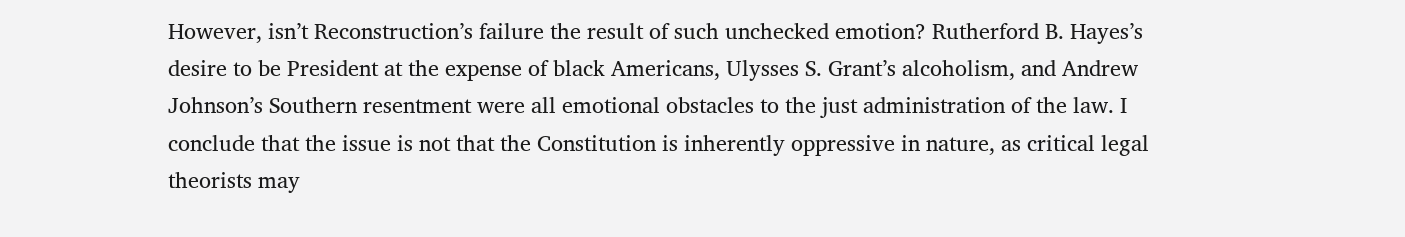However, isn’t Reconstruction’s failure the result of such unchecked emotion? Rutherford B. Hayes’s desire to be President at the expense of black Americans, Ulysses S. Grant’s alcoholism, and Andrew Johnson’s Southern resentment were all emotional obstacles to the just administration of the law. I conclude that the issue is not that the Constitution is inherently oppressive in nature, as critical legal theorists may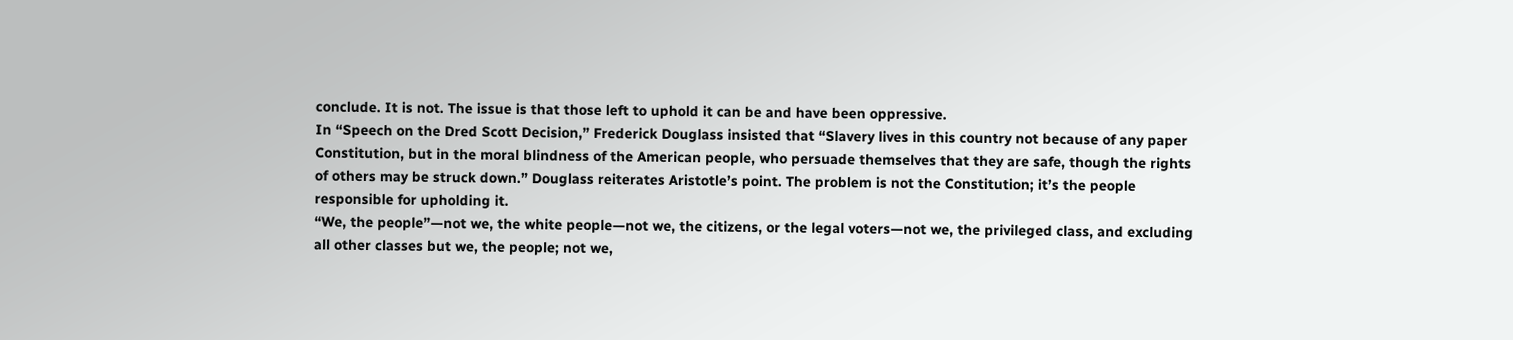conclude. It is not. The issue is that those left to uphold it can be and have been oppressive.
In “Speech on the Dred Scott Decision,” Frederick Douglass insisted that “Slavery lives in this country not because of any paper Constitution, but in the moral blindness of the American people, who persuade themselves that they are safe, though the rights of others may be struck down.” Douglass reiterates Aristotle’s point. The problem is not the Constitution; it’s the people responsible for upholding it.
“We, the people”—not we, the white people—not we, the citizens, or the legal voters—not we, the privileged class, and excluding all other classes but we, the people; not we,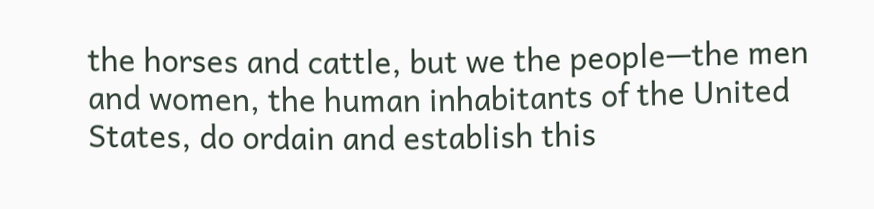the horses and cattle, but we the people—the men and women, the human inhabitants of the United States, do ordain and establish this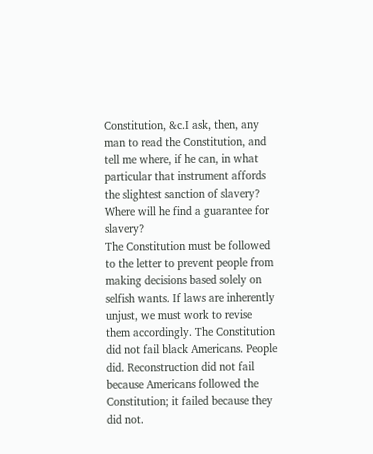Constitution, &c.I ask, then, any man to read the Constitution, and tell me where, if he can, in what particular that instrument affords the slightest sanction of slavery? Where will he find a guarantee for slavery?
The Constitution must be followed to the letter to prevent people from making decisions based solely on selfish wants. If laws are inherently unjust, we must work to revise them accordingly. The Constitution did not fail black Americans. People did. Reconstruction did not fail because Americans followed the Constitution; it failed because they did not.